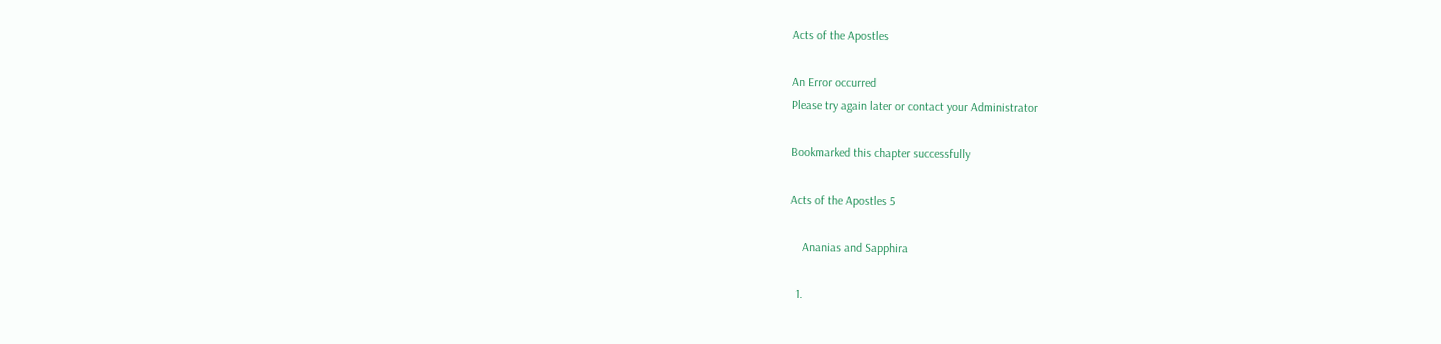Acts of the Apostles

An Error occurred
Please try again later or contact your Administrator

Bookmarked this chapter successfully

Acts of the Apostles 5

    Ananias and Sapphira

  1.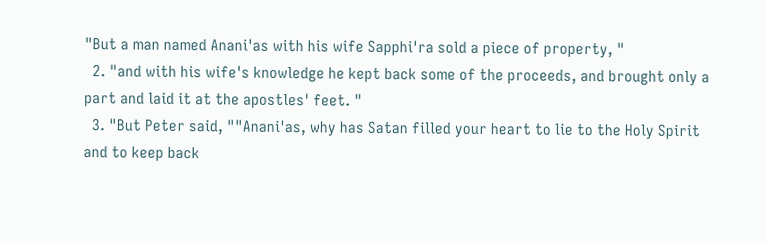"But a man named Anani'as with his wife Sapphi'ra sold a piece of property, "
  2. "and with his wife's knowledge he kept back some of the proceeds, and brought only a part and laid it at the apostles' feet. "
  3. "But Peter said, ""Anani'as, why has Satan filled your heart to lie to the Holy Spirit and to keep back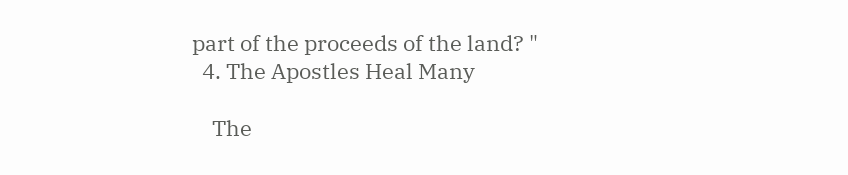part of the proceeds of the land? "
  4. The Apostles Heal Many

    The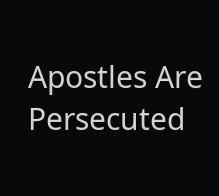Apostles Are Persecuted